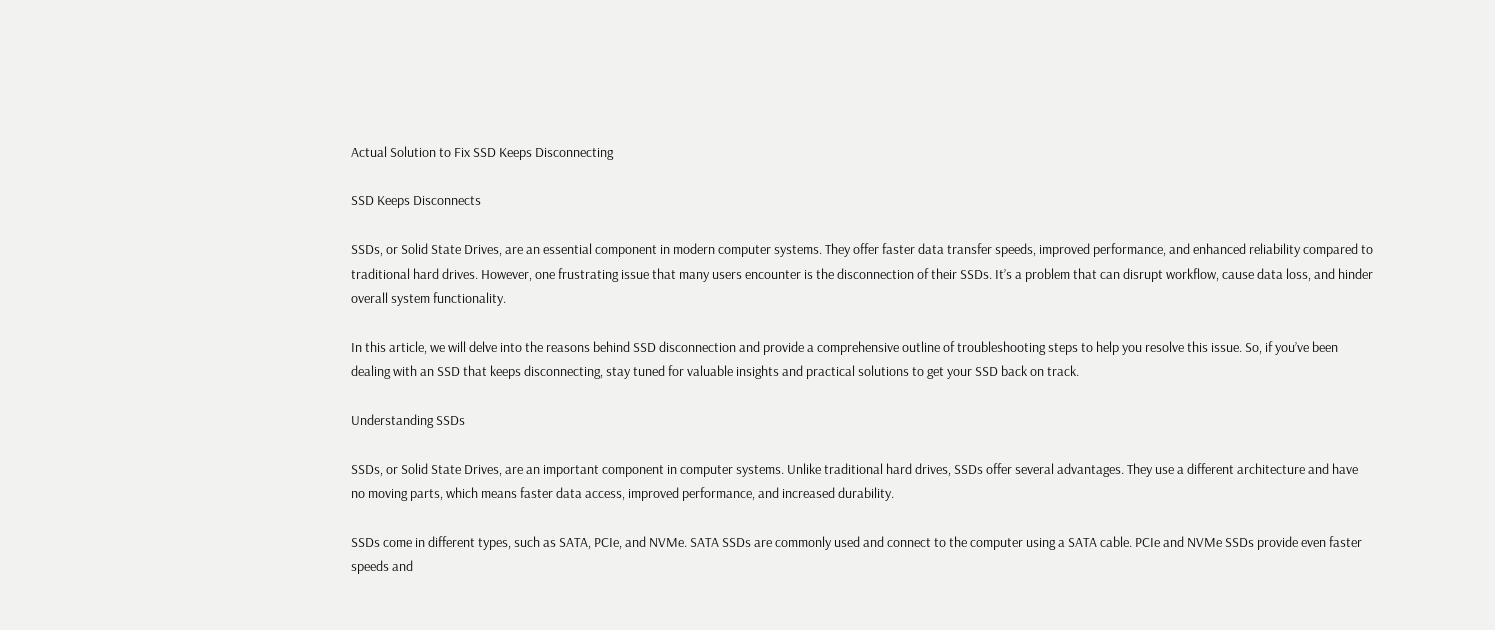Actual Solution to Fix SSD Keeps Disconnecting

SSD Keeps Disconnects

SSDs, or Solid State Drives, are an essential component in modern computer systems. They offer faster data transfer speeds, improved performance, and enhanced reliability compared to traditional hard drives. However, one frustrating issue that many users encounter is the disconnection of their SSDs. It’s a problem that can disrupt workflow, cause data loss, and hinder overall system functionality.

In this article, we will delve into the reasons behind SSD disconnection and provide a comprehensive outline of troubleshooting steps to help you resolve this issue. So, if you’ve been dealing with an SSD that keeps disconnecting, stay tuned for valuable insights and practical solutions to get your SSD back on track.

Understanding SSDs

SSDs, or Solid State Drives, are an important component in computer systems. Unlike traditional hard drives, SSDs offer several advantages. They use a different architecture and have no moving parts, which means faster data access, improved performance, and increased durability.

SSDs come in different types, such as SATA, PCIe, and NVMe. SATA SSDs are commonly used and connect to the computer using a SATA cable. PCIe and NVMe SSDs provide even faster speeds and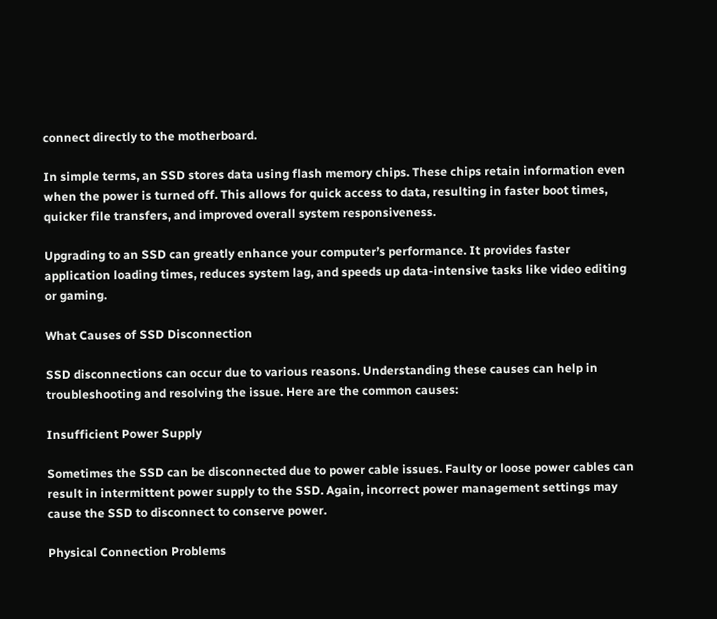connect directly to the motherboard.

In simple terms, an SSD stores data using flash memory chips. These chips retain information even when the power is turned off. This allows for quick access to data, resulting in faster boot times, quicker file transfers, and improved overall system responsiveness.

Upgrading to an SSD can greatly enhance your computer’s performance. It provides faster application loading times, reduces system lag, and speeds up data-intensive tasks like video editing or gaming.

What Causes of SSD Disconnection

SSD disconnections can occur due to various reasons. Understanding these causes can help in troubleshooting and resolving the issue. Here are the common causes:

Insufficient Power Supply

Sometimes the SSD can be disconnected due to power cable issues. Faulty or loose power cables can result in intermittent power supply to the SSD. Again, incorrect power management settings may cause the SSD to disconnect to conserve power.

Physical Connection Problems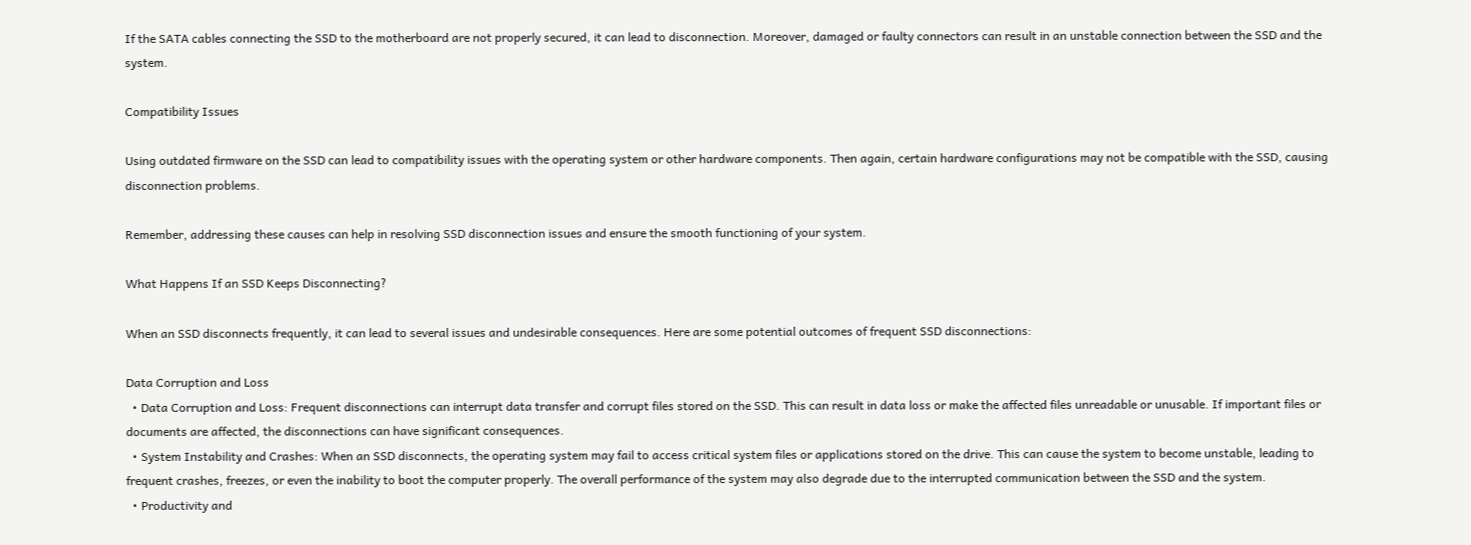If the SATA cables connecting the SSD to the motherboard are not properly secured, it can lead to disconnection. Moreover, damaged or faulty connectors can result in an unstable connection between the SSD and the system.

Compatibility Issues

Using outdated firmware on the SSD can lead to compatibility issues with the operating system or other hardware components. Then again, certain hardware configurations may not be compatible with the SSD, causing disconnection problems.

Remember, addressing these causes can help in resolving SSD disconnection issues and ensure the smooth functioning of your system.

What Happens If an SSD Keeps Disconnecting?

When an SSD disconnects frequently, it can lead to several issues and undesirable consequences. Here are some potential outcomes of frequent SSD disconnections:

Data Corruption and Loss
  • Data Corruption and Loss: Frequent disconnections can interrupt data transfer and corrupt files stored on the SSD. This can result in data loss or make the affected files unreadable or unusable. If important files or documents are affected, the disconnections can have significant consequences.
  • System Instability and Crashes: When an SSD disconnects, the operating system may fail to access critical system files or applications stored on the drive. This can cause the system to become unstable, leading to frequent crashes, freezes, or even the inability to boot the computer properly. The overall performance of the system may also degrade due to the interrupted communication between the SSD and the system.
  • Productivity and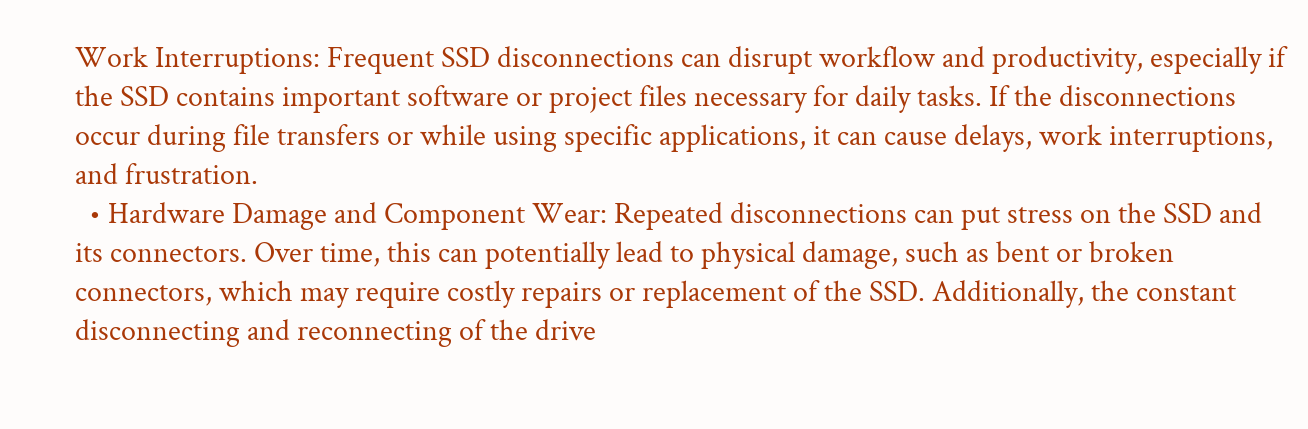Work Interruptions: Frequent SSD disconnections can disrupt workflow and productivity, especially if the SSD contains important software or project files necessary for daily tasks. If the disconnections occur during file transfers or while using specific applications, it can cause delays, work interruptions, and frustration.
  • Hardware Damage and Component Wear: Repeated disconnections can put stress on the SSD and its connectors. Over time, this can potentially lead to physical damage, such as bent or broken connectors, which may require costly repairs or replacement of the SSD. Additionally, the constant disconnecting and reconnecting of the drive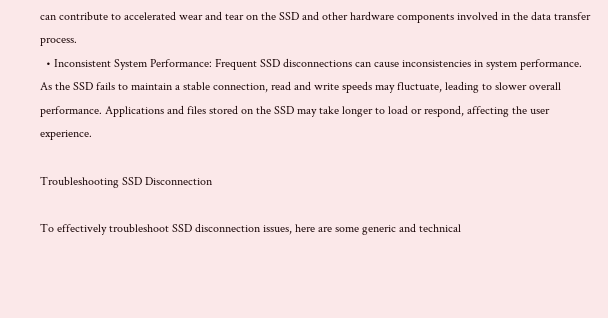can contribute to accelerated wear and tear on the SSD and other hardware components involved in the data transfer process.
  • Inconsistent System Performance: Frequent SSD disconnections can cause inconsistencies in system performance. As the SSD fails to maintain a stable connection, read and write speeds may fluctuate, leading to slower overall performance. Applications and files stored on the SSD may take longer to load or respond, affecting the user experience.

Troubleshooting SSD Disconnection

To effectively troubleshoot SSD disconnection issues, here are some generic and technical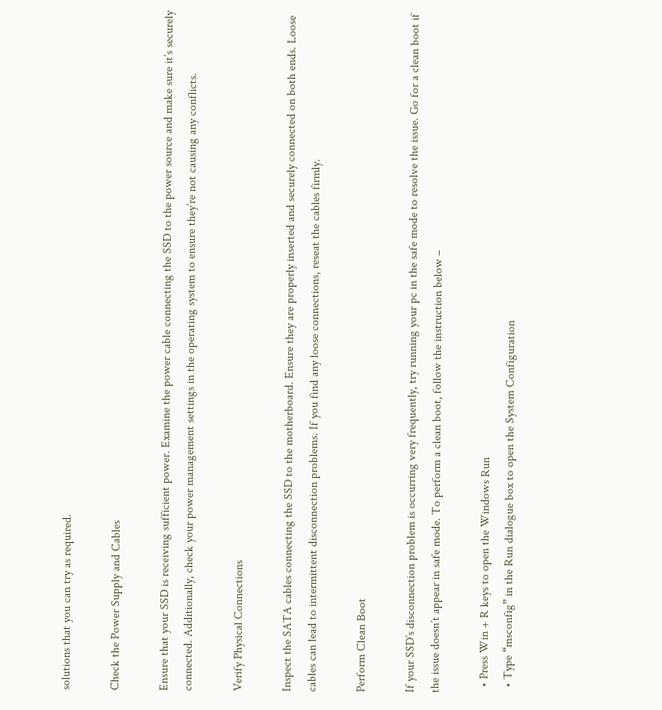solutions that you can try as required.

Check the Power Supply and Cables

Ensure that your SSD is receiving sufficient power. Examine the power cable connecting the SSD to the power source and make sure it’s securely connected. Additionally, check your power management settings in the operating system to ensure they’re not causing any conflicts.

Verify Physical Connections

Inspect the SATA cables connecting the SSD to the motherboard. Ensure they are properly inserted and securely connected on both ends. Loose cables can lead to intermittent disconnection problems. If you find any loose connections, reseat the cables firmly.

Perform Clean Boot

If your SSD’s disconnection problem is occurring very frequently, try running your pc in the safe mode to resolve the issue. Go for a clean boot if the issue doesn’t appear in safe mode. To perform a clean boot, follow the instruction below –

  • Press Win + R keys to open the Windows Run
  • Type “msconfig” in the Run dialogue box to open the System Configuration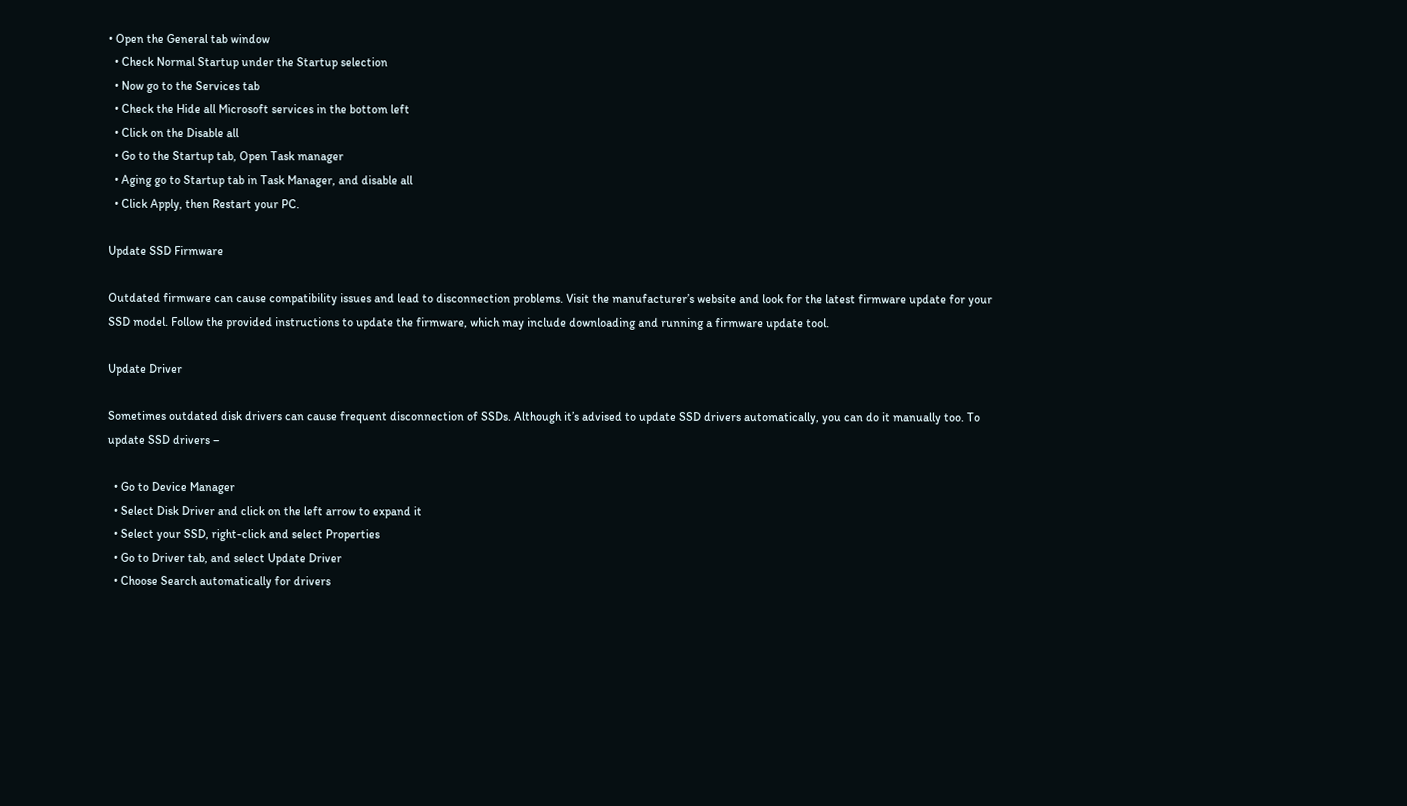• Open the General tab window
  • Check Normal Startup under the Startup selection
  • Now go to the Services tab
  • Check the Hide all Microsoft services in the bottom left
  • Click on the Disable all
  • Go to the Startup tab, Open Task manager
  • Aging go to Startup tab in Task Manager, and disable all
  • Click Apply, then Restart your PC.

Update SSD Firmware

Outdated firmware can cause compatibility issues and lead to disconnection problems. Visit the manufacturer’s website and look for the latest firmware update for your SSD model. Follow the provided instructions to update the firmware, which may include downloading and running a firmware update tool.

Update Driver

Sometimes outdated disk drivers can cause frequent disconnection of SSDs. Although it’s advised to update SSD drivers automatically, you can do it manually too. To update SSD drivers –

  • Go to Device Manager
  • Select Disk Driver and click on the left arrow to expand it
  • Select your SSD, right-click and select Properties
  • Go to Driver tab, and select Update Driver
  • Choose Search automatically for drivers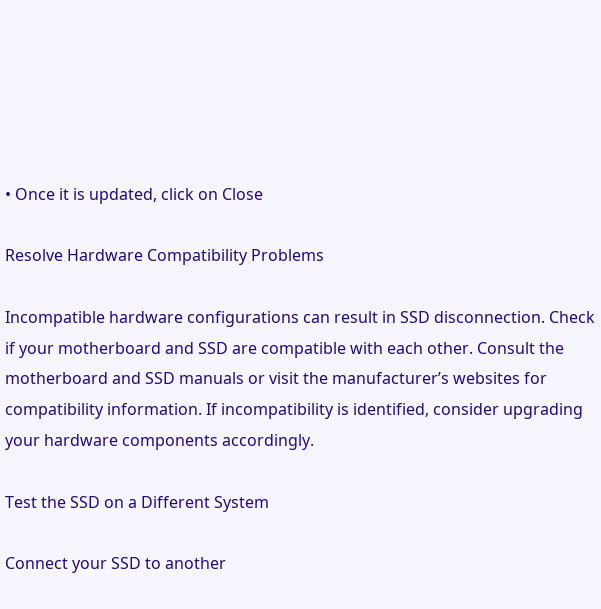• Once it is updated, click on Close

Resolve Hardware Compatibility Problems

Incompatible hardware configurations can result in SSD disconnection. Check if your motherboard and SSD are compatible with each other. Consult the motherboard and SSD manuals or visit the manufacturer’s websites for compatibility information. If incompatibility is identified, consider upgrading your hardware components accordingly.

Test the SSD on a Different System

Connect your SSD to another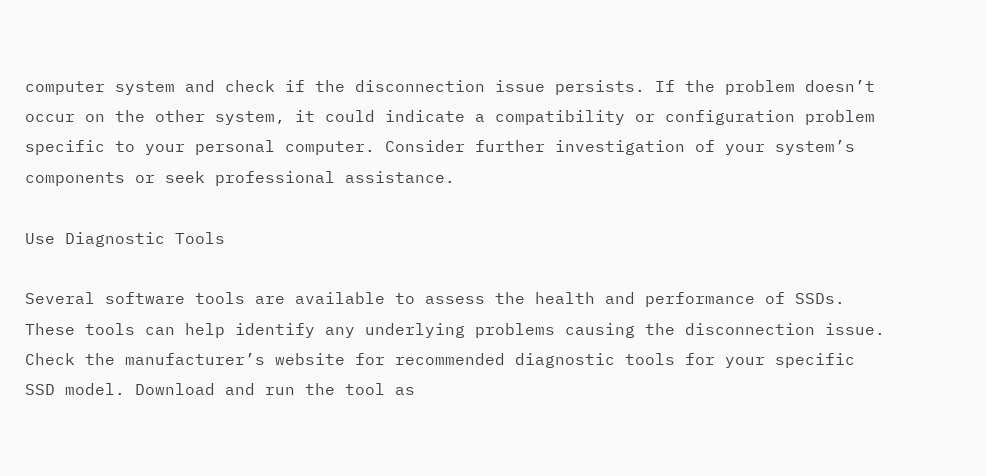computer system and check if the disconnection issue persists. If the problem doesn’t occur on the other system, it could indicate a compatibility or configuration problem specific to your personal computer. Consider further investigation of your system’s components or seek professional assistance.

Use Diagnostic Tools

Several software tools are available to assess the health and performance of SSDs. These tools can help identify any underlying problems causing the disconnection issue. Check the manufacturer’s website for recommended diagnostic tools for your specific SSD model. Download and run the tool as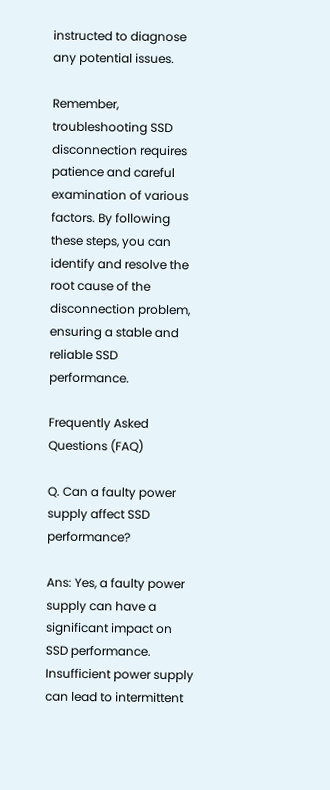instructed to diagnose any potential issues.

Remember, troubleshooting SSD disconnection requires patience and careful examination of various factors. By following these steps, you can identify and resolve the root cause of the disconnection problem, ensuring a stable and reliable SSD performance.

Frequently Asked Questions (FAQ)

Q. Can a faulty power supply affect SSD performance?

Ans: Yes, a faulty power supply can have a significant impact on SSD performance. Insufficient power supply can lead to intermittent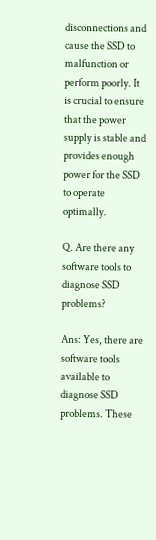disconnections and cause the SSD to malfunction or perform poorly. It is crucial to ensure that the power supply is stable and provides enough power for the SSD to operate optimally.

Q. Are there any software tools to diagnose SSD problems?

Ans: Yes, there are software tools available to diagnose SSD problems. These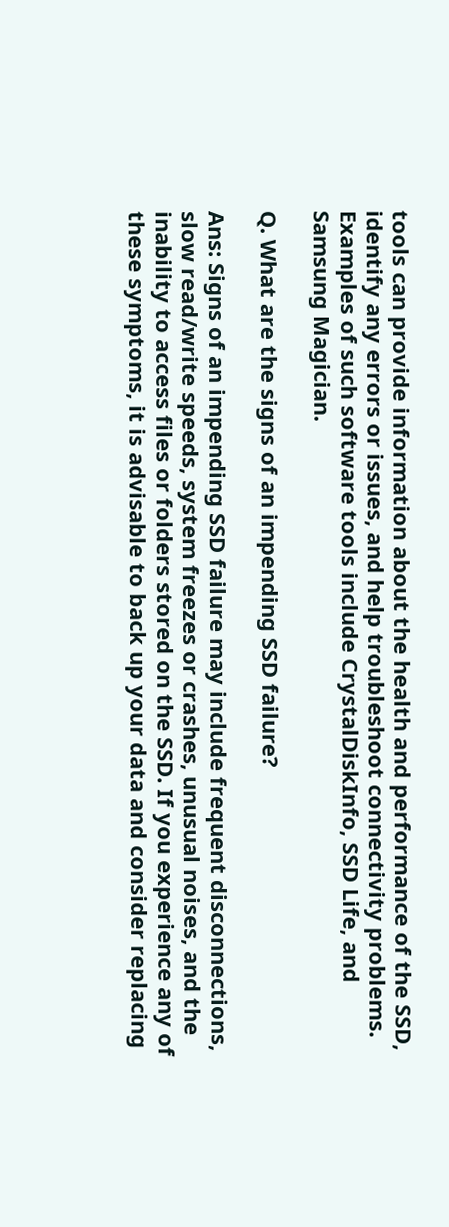tools can provide information about the health and performance of the SSD, identify any errors or issues, and help troubleshoot connectivity problems. Examples of such software tools include CrystalDiskInfo, SSD Life, and Samsung Magician.

Q. What are the signs of an impending SSD failure?

Ans: Signs of an impending SSD failure may include frequent disconnections, slow read/write speeds, system freezes or crashes, unusual noises, and the inability to access files or folders stored on the SSD. If you experience any of these symptoms, it is advisable to back up your data and consider replacing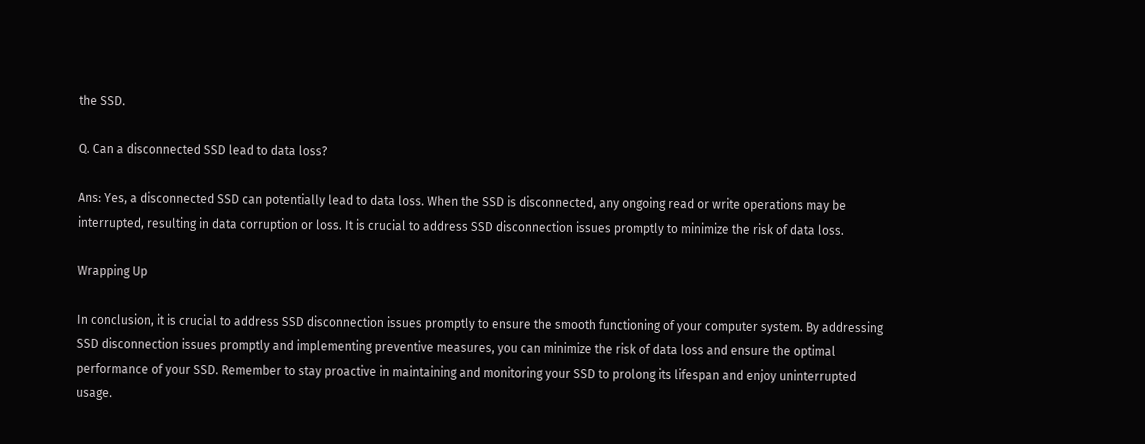the SSD.

Q. Can a disconnected SSD lead to data loss?

Ans: Yes, a disconnected SSD can potentially lead to data loss. When the SSD is disconnected, any ongoing read or write operations may be interrupted, resulting in data corruption or loss. It is crucial to address SSD disconnection issues promptly to minimize the risk of data loss.

Wrapping Up

In conclusion, it is crucial to address SSD disconnection issues promptly to ensure the smooth functioning of your computer system. By addressing SSD disconnection issues promptly and implementing preventive measures, you can minimize the risk of data loss and ensure the optimal performance of your SSD. Remember to stay proactive in maintaining and monitoring your SSD to prolong its lifespan and enjoy uninterrupted usage.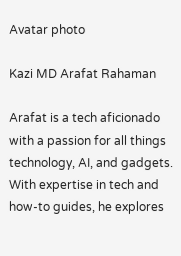Avatar photo

Kazi MD Arafat Rahaman

Arafat is a tech aficionado with a passion for all things technology, AI, and gadgets. With expertise in tech and how-to guides, he explores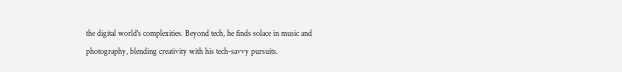the digital world's complexities. Beyond tech, he finds solace in music and photography, blending creativity with his tech-savvy pursuits.